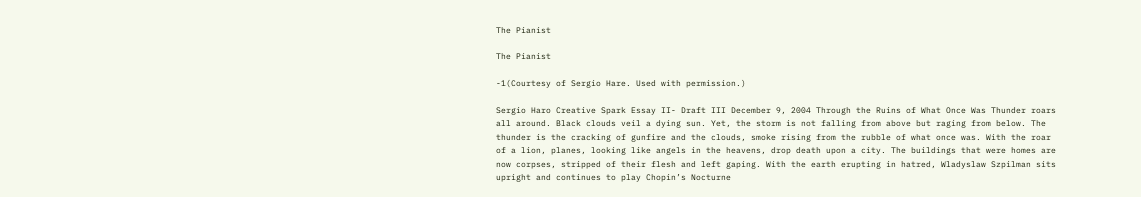The Pianist

The Pianist

-1(Courtesy of Sergio Hare. Used with permission.)

Sergio Haro Creative Spark Essay II- Draft III December 9, 2004 Through the Ruins of What Once Was Thunder roars all around. Black clouds veil a dying sun. Yet, the storm is not falling from above but raging from below. The thunder is the cracking of gunfire and the clouds, smoke rising from the rubble of what once was. With the roar of a lion, planes, looking like angels in the heavens, drop death upon a city. The buildings that were homes are now corpses, stripped of their flesh and left gaping. With the earth erupting in hatred, Wladyslaw Szpilman sits upright and continues to play Chopin’s Nocturne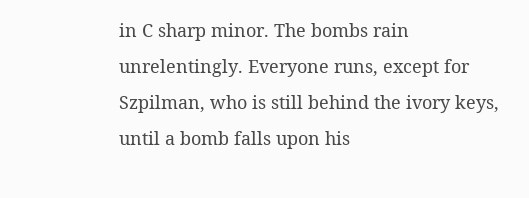in C sharp minor. The bombs rain unrelentingly. Everyone runs, except for Szpilman, who is still behind the ivory keys, until a bomb falls upon his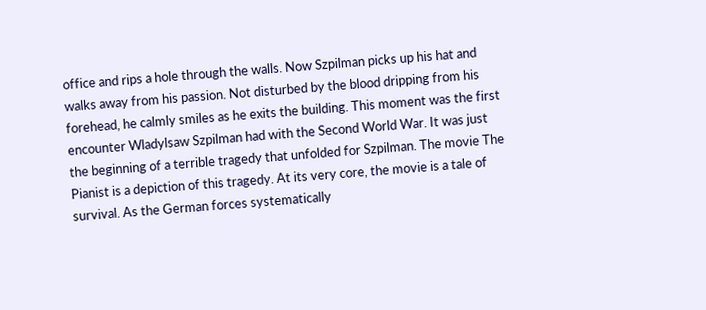office and rips a hole through the walls. Now Szpilman picks up his hat and walks away from his passion. Not disturbed by the blood dripping from his forehead, he calmly smiles as he exits the building. This moment was the first encounter Wladylsaw Szpilman had with the Second World War. It was just the beginning of a terrible tragedy that unfolded for Szpilman. The movie The Pianist is a depiction of this tragedy. At its very core, the movie is a tale of survival. As the German forces systematically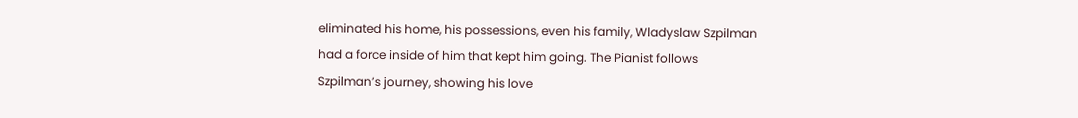eliminated his home, his possessions, even his family, Wladyslaw Szpilman had a force inside of him that kept him going. The Pianist follows Szpilman’s journey, showing his love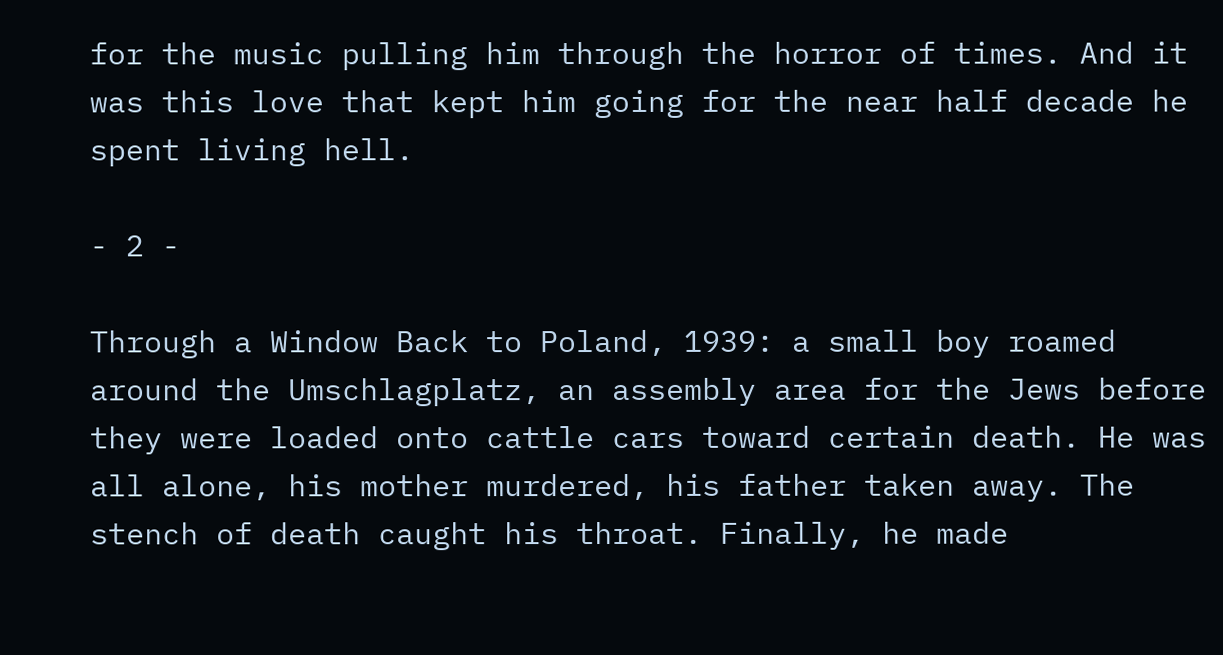for the music pulling him through the horror of times. And it was this love that kept him going for the near half decade he spent living hell.

- 2 -

Through a Window Back to Poland, 1939: a small boy roamed around the Umschlagplatz, an assembly area for the Jews before they were loaded onto cattle cars toward certain death. He was all alone, his mother murdered, his father taken away. The stench of death caught his throat. Finally, he made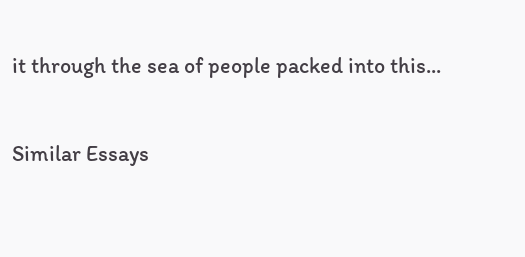it through the sea of people packed into this...

Similar Essays